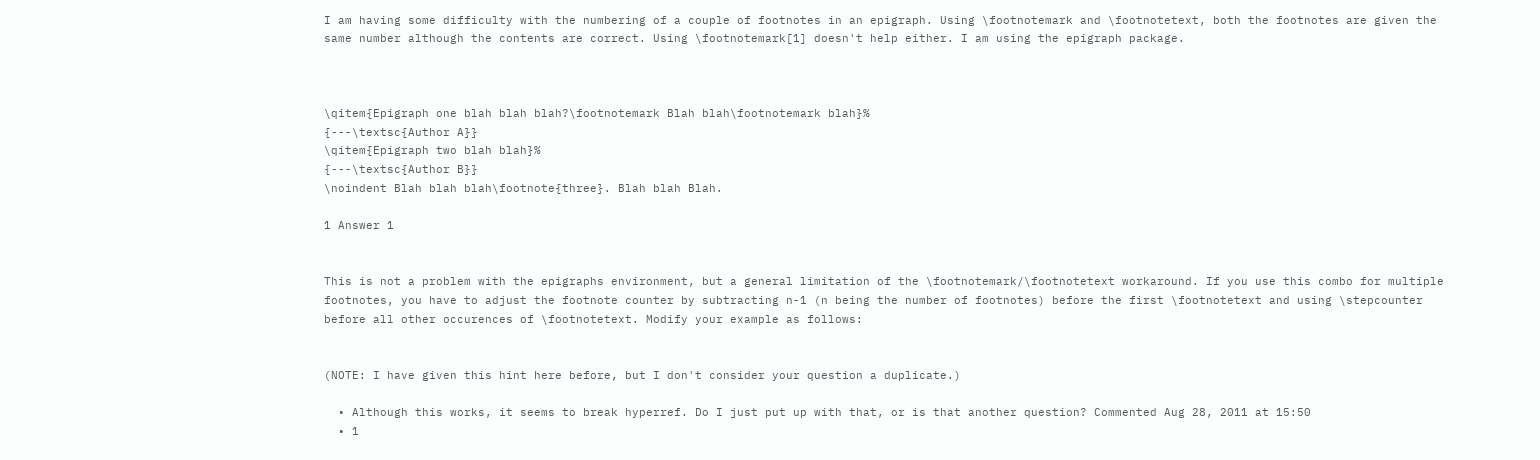I am having some difficulty with the numbering of a couple of footnotes in an epigraph. Using \footnotemark and \footnotetext, both the footnotes are given the same number although the contents are correct. Using \footnotemark[1] doesn't help either. I am using the epigraph package.



\qitem{Epigraph one blah blah blah?\footnotemark Blah blah\footnotemark blah}%
{---\textsc{Author A}}
\qitem{Epigraph two blah blah}%
{---\textsc{Author B}}
\noindent Blah blah blah\footnote{three}. Blah blah Blah.

1 Answer 1


This is not a problem with the epigraphs environment, but a general limitation of the \footnotemark/\footnotetext workaround. If you use this combo for multiple footnotes, you have to adjust the footnote counter by subtracting n-1 (n being the number of footnotes) before the first \footnotetext and using \stepcounter before all other occurences of \footnotetext. Modify your example as follows:


(NOTE: I have given this hint here before, but I don't consider your question a duplicate.)

  • Although this works, it seems to break hyperref. Do I just put up with that, or is that another question? Commented Aug 28, 2011 at 15:50
  • 1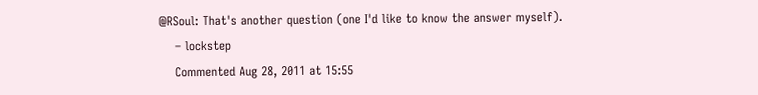@RSoul: That's another question (one I'd like to know the answer myself).
    – lockstep
    Commented Aug 28, 2011 at 15:55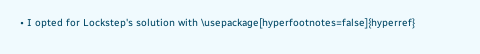• I opted for Lockstep's solution with \usepackage[hyperfootnotes=false]{hyperref}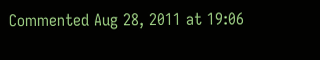Commented Aug 28, 2011 at 19:06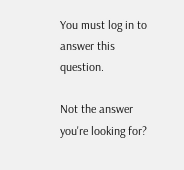You must log in to answer this question.

Not the answer you're looking for?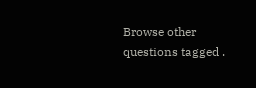Browse other questions tagged .